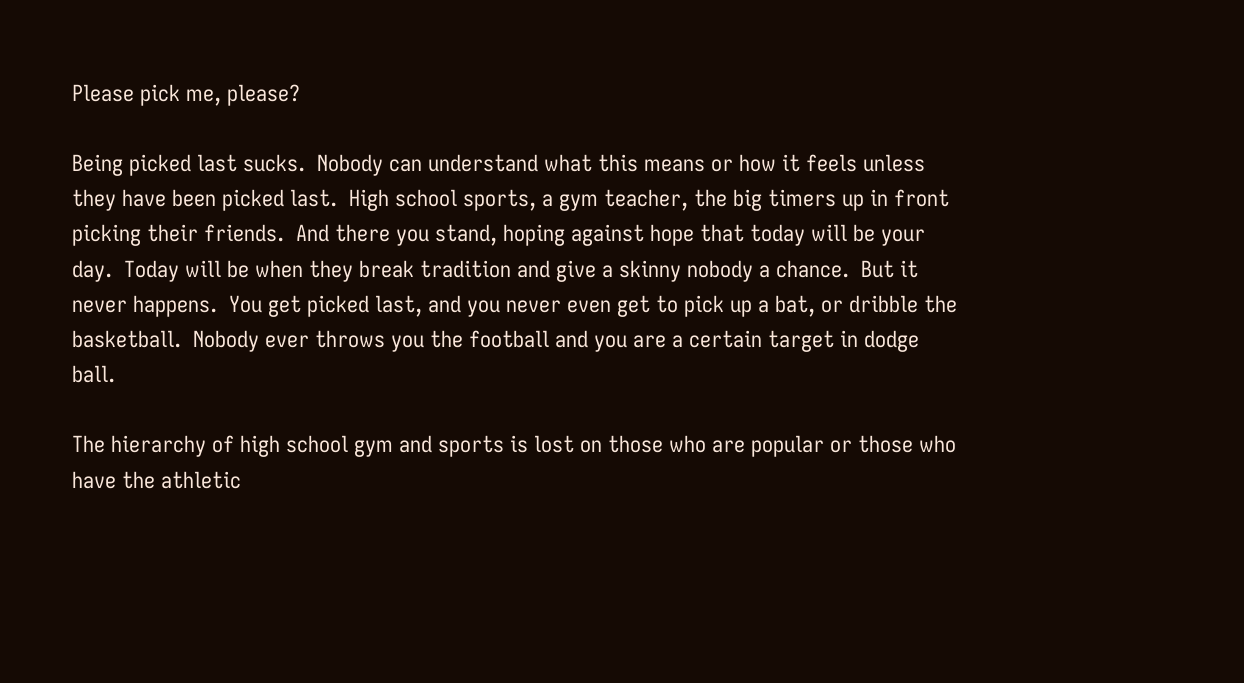Please pick me, please?

Being picked last sucks.  Nobody can understand what this means or how it feels unless they have been picked last.  High school sports, a gym teacher, the big timers up in front picking their friends.  And there you stand, hoping against hope that today will be your day.  Today will be when they break tradition and give a skinny nobody a chance.  But it never happens.  You get picked last, and you never even get to pick up a bat, or dribble the basketball.  Nobody ever throws you the football and you are a certain target in dodge ball.

The hierarchy of high school gym and sports is lost on those who are popular or those who have the athletic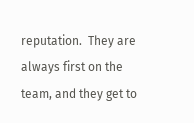reputation.  They are always first on the team, and they get to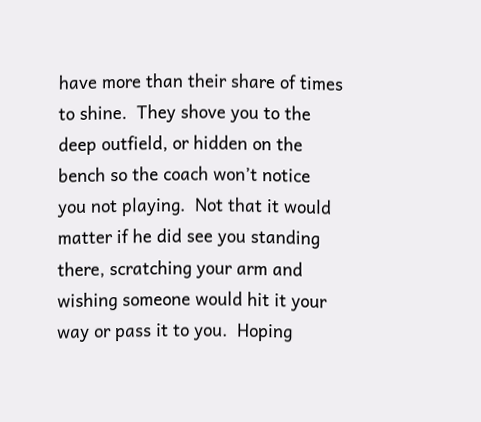have more than their share of times to shine.  They shove you to the deep outfield, or hidden on the bench so the coach won’t notice you not playing.  Not that it would matter if he did see you standing there, scratching your arm and wishing someone would hit it your way or pass it to you.  Hoping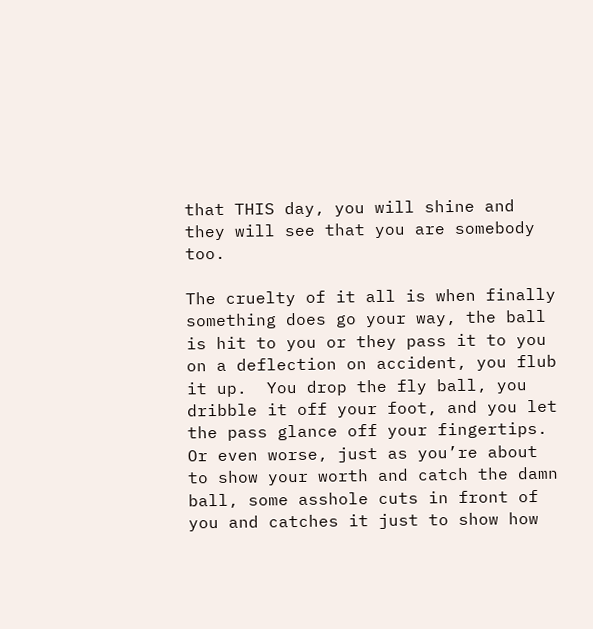that THIS day, you will shine and they will see that you are somebody too.

The cruelty of it all is when finally something does go your way, the ball is hit to you or they pass it to you on a deflection on accident, you flub it up.  You drop the fly ball, you dribble it off your foot, and you let the pass glance off your fingertips.  Or even worse, just as you’re about to show your worth and catch the damn ball, some asshole cuts in front of you and catches it just to show how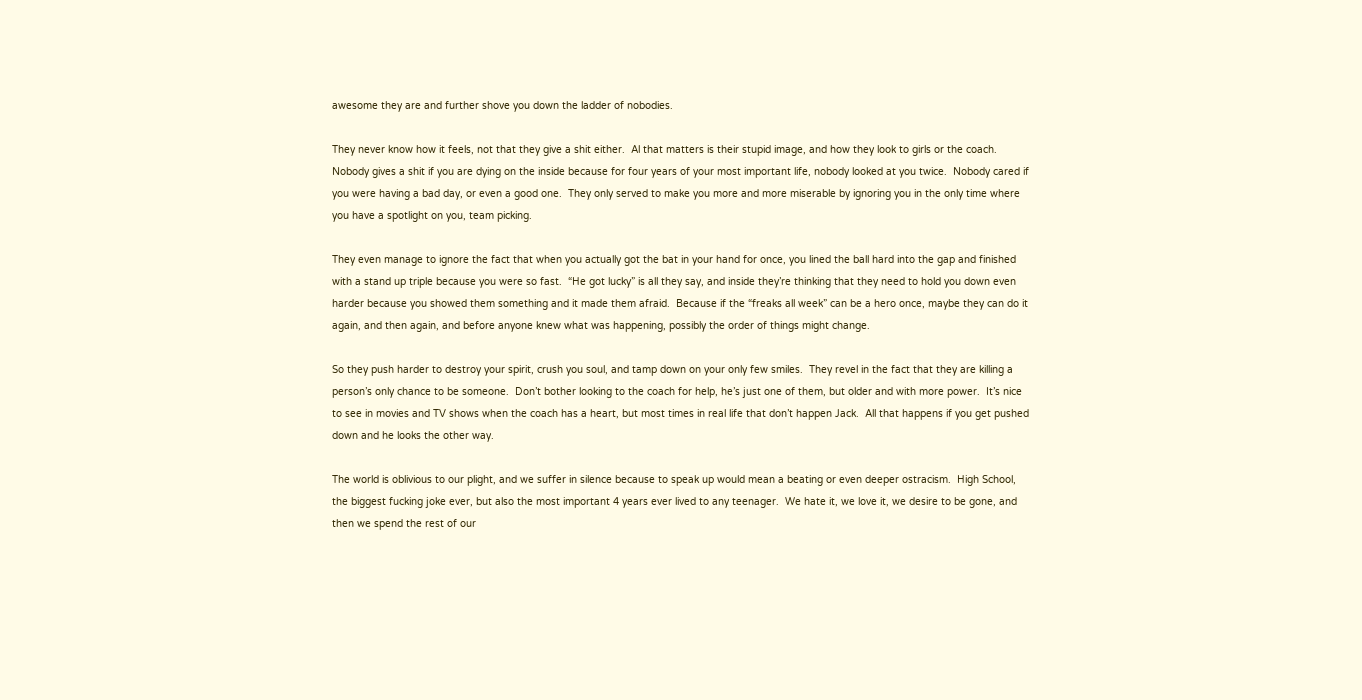awesome they are and further shove you down the ladder of nobodies.

They never know how it feels, not that they give a shit either.  Al that matters is their stupid image, and how they look to girls or the coach.  Nobody gives a shit if you are dying on the inside because for four years of your most important life, nobody looked at you twice.  Nobody cared if you were having a bad day, or even a good one.  They only served to make you more and more miserable by ignoring you in the only time where you have a spotlight on you, team picking.

They even manage to ignore the fact that when you actually got the bat in your hand for once, you lined the ball hard into the gap and finished with a stand up triple because you were so fast.  “He got lucky” is all they say, and inside they’re thinking that they need to hold you down even harder because you showed them something and it made them afraid.  Because if the “freaks all week” can be a hero once, maybe they can do it again, and then again, and before anyone knew what was happening, possibly the order of things might change.

So they push harder to destroy your spirit, crush you soul, and tamp down on your only few smiles.  They revel in the fact that they are killing a person’s only chance to be someone.  Don’t bother looking to the coach for help, he’s just one of them, but older and with more power.  It’s nice to see in movies and TV shows when the coach has a heart, but most times in real life that don’t happen Jack.  All that happens if you get pushed down and he looks the other way.

The world is oblivious to our plight, and we suffer in silence because to speak up would mean a beating or even deeper ostracism.  High School, the biggest fucking joke ever, but also the most important 4 years ever lived to any teenager.  We hate it, we love it, we desire to be gone, and then we spend the rest of our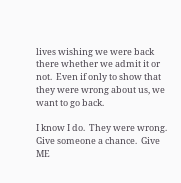lives wishing we were back there whether we admit it or not.  Even if only to show that they were wrong about us, we want to go back.

I know I do.  They were wrong.  Give someone a chance.  Give ME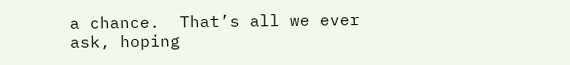a chance.  That’s all we ever ask, hoping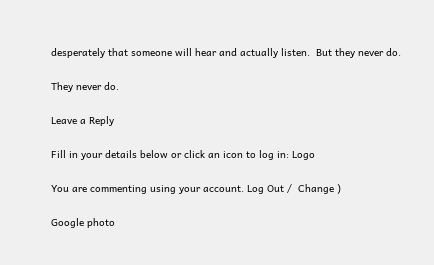desperately that someone will hear and actually listen.  But they never do.

They never do.

Leave a Reply

Fill in your details below or click an icon to log in: Logo

You are commenting using your account. Log Out /  Change )

Google photo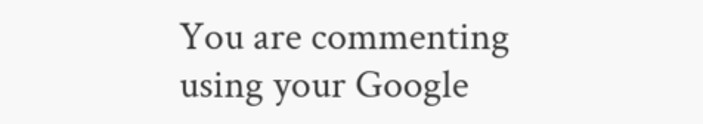You are commenting using your Google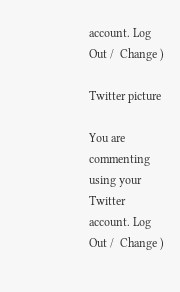account. Log Out /  Change )

Twitter picture

You are commenting using your Twitter account. Log Out /  Change )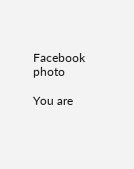Facebook photo

You are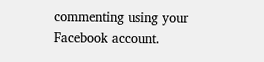commenting using your Facebook account.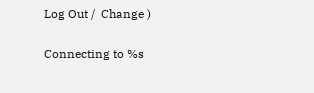Log Out /  Change )

Connecting to %s